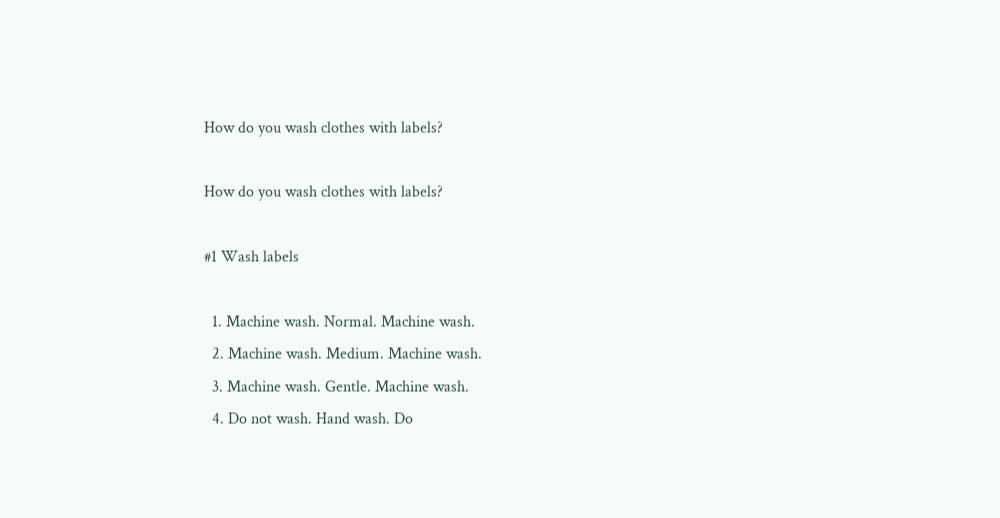How do you wash clothes with labels?

How do you wash clothes with labels?

#1 Wash labels

  1. Machine wash. Normal. Machine wash.
  2. Machine wash. Medium. Machine wash.
  3. Machine wash. Gentle. Machine wash.
  4. Do not wash. Hand wash. Do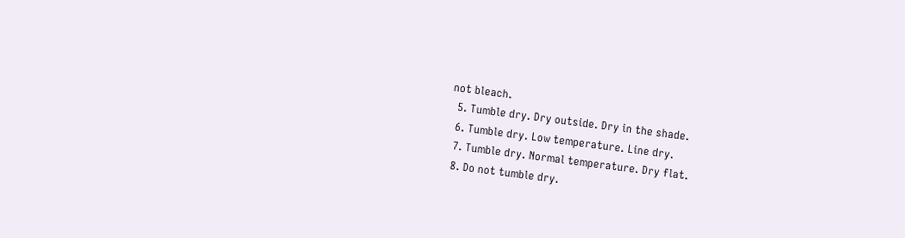not bleach.
  5. Tumble dry. Dry outside. Dry in the shade.
  6. Tumble dry. Low temperature. Line dry.
  7. Tumble dry. Normal temperature. Dry flat.
  8. Do not tumble dry.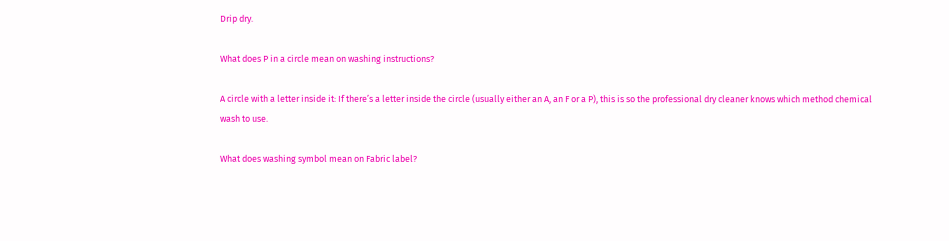Drip dry.

What does P in a circle mean on washing instructions?

A circle with a letter inside it: If there’s a letter inside the circle (usually either an A, an F or a P), this is so the professional dry cleaner knows which method chemical wash to use.

What does washing symbol mean on Fabric label?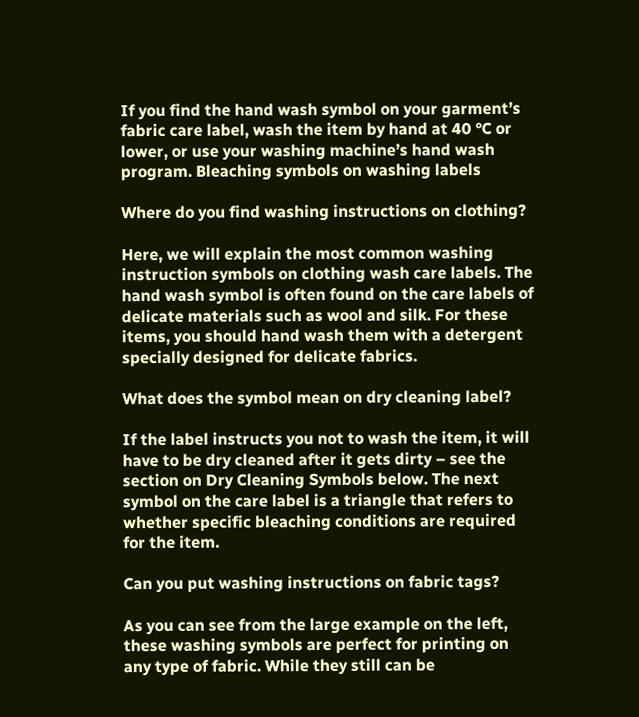If you find the hand wash symbol on your garment’s fabric care label, wash the item by hand at 40 °C or lower, or use your washing machine’s hand wash program. Bleaching symbols on washing labels

Where do you find washing instructions on clothing?

Here, we will explain the most common washing instruction symbols on clothing wash care labels. The hand wash symbol is often found on the care labels of delicate materials such as wool and silk. For these items, you should hand wash them with a detergent specially designed for delicate fabrics.

What does the symbol mean on dry cleaning label?

If the label instructs you not to wash the item, it will have to be dry cleaned after it gets dirty – see the section on Dry Cleaning Symbols below. The next symbol on the care label is a triangle that refers to whether specific bleaching conditions are required for the item.

Can you put washing instructions on fabric tags?

As you can see from the large example on the left, these washing symbols are perfect for printing on any type of fabric. While they still can be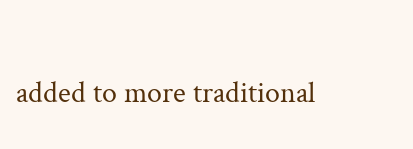added to more traditional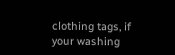clothing tags, if your washing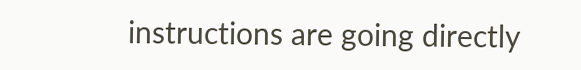instructions are going directly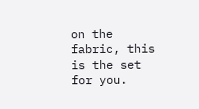on the fabric, this is the set for you.